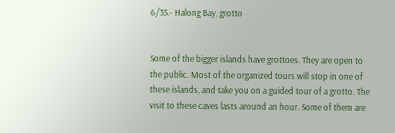6/35.- Halong Bay, grotto


Some of the bigger islands have grottoes. They are open to the public. Most of the organized tours will stop in one of these islands, and take you on a guided tour of a grotto. The visit to these caves lasts around an hour. Some of them are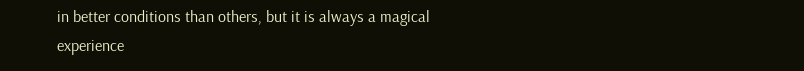in better conditions than others, but it is always a magical experience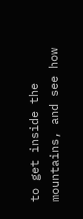to get inside the mountains, and see how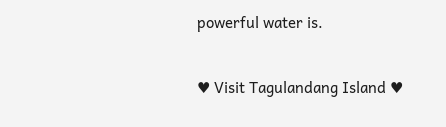powerful water is.

♥ Visit Tagulandang Island ♥